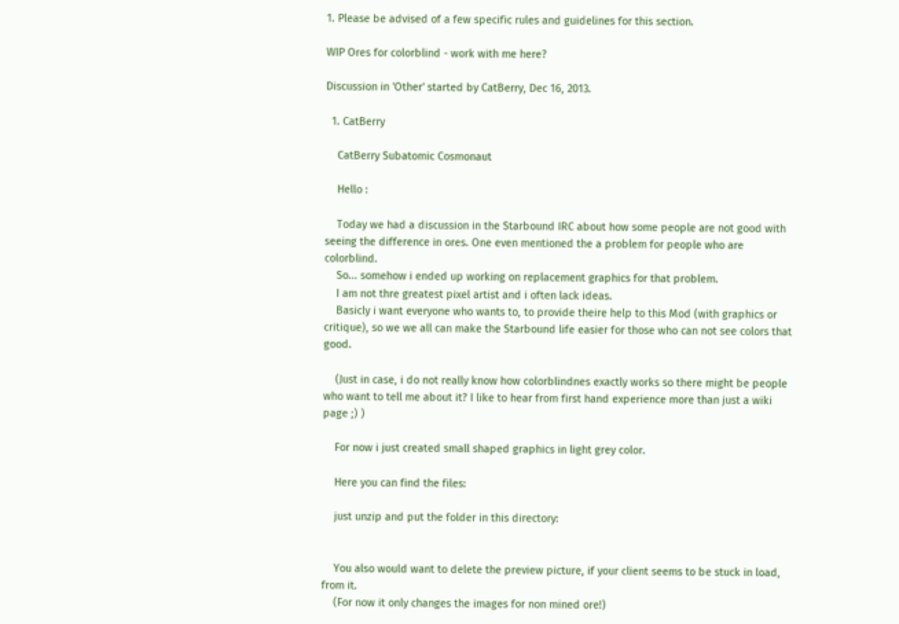1. Please be advised of a few specific rules and guidelines for this section.

WIP Ores for colorblind - work with me here?

Discussion in 'Other' started by CatBerry, Dec 16, 2013.

  1. CatBerry

    CatBerry Subatomic Cosmonaut

    Hello :

    Today we had a discussion in the Starbound IRC about how some people are not good with seeing the difference in ores. One even mentioned the a problem for people who are colorblind.
    So... somehow i ended up working on replacement graphics for that problem.
    I am not thre greatest pixel artist and i often lack ideas.
    Basicly i want everyone who wants to, to provide theire help to this Mod (with graphics or critique), so we we all can make the Starbound life easier for those who can not see colors that good.

    (Just in case, i do not really know how colorblindnes exactly works so there might be people who want to tell me about it? I like to hear from first hand experience more than just a wiki page ;) )

    For now i just created small shaped graphics in light grey color.

    Here you can find the files:

    just unzip and put the folder in this directory:


    You also would want to delete the preview picture, if your client seems to be stuck in load, from it.
    (For now it only changes the images for non mined ore!)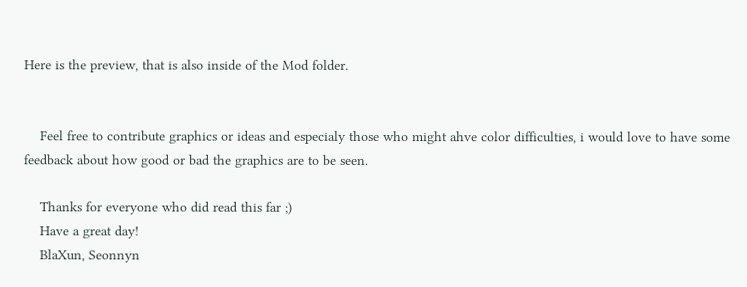Here is the preview, that is also inside of the Mod folder.


    Feel free to contribute graphics or ideas and especialy those who might ahve color difficulties, i would love to have some feedback about how good or bad the graphics are to be seen.

    Thanks for everyone who did read this far ;)
    Have a great day!
    BlaXun, Seonnyn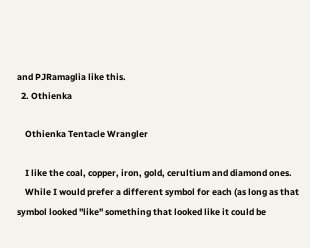and PJRamaglia like this.
  2. Othienka

    Othienka Tentacle Wrangler

    I like the coal, copper, iron, gold, cerultium and diamond ones.
    While I would prefer a different symbol for each (as long as that symbol looked "like" something that looked like it could be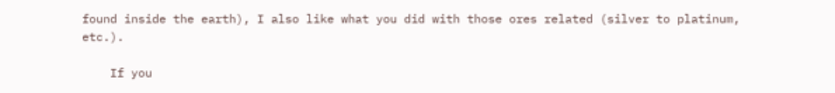found inside the earth), I also like what you did with those ores related (silver to platinum, etc.).

    If you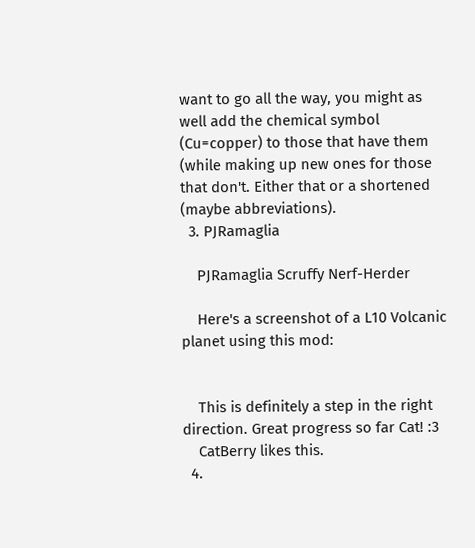want to go all the way, you might as well add the chemical symbol (Cu=copper) to those that have them (while making up new ones for those that don't. Either that or a shortened (maybe abbreviations).
  3. PJRamaglia

    PJRamaglia Scruffy Nerf-Herder

    Here's a screenshot of a L10 Volcanic planet using this mod:


    This is definitely a step in the right direction. Great progress so far Cat! :3
    CatBerry likes this.
  4.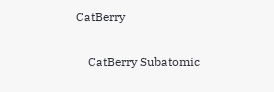CatBerry

    CatBerry Subatomic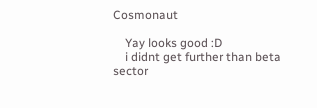Cosmonaut

    Yay looks good :D
    i didnt get further than beta sector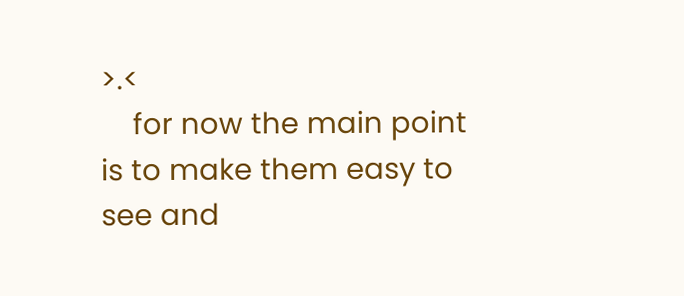>.<
    for now the main point is to make them easy to see and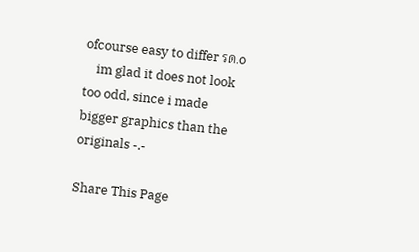ofcourse easy to differ รด.o
    im glad it does not look too odd, since i made bigger graphics than the originals -.-

Share This Page